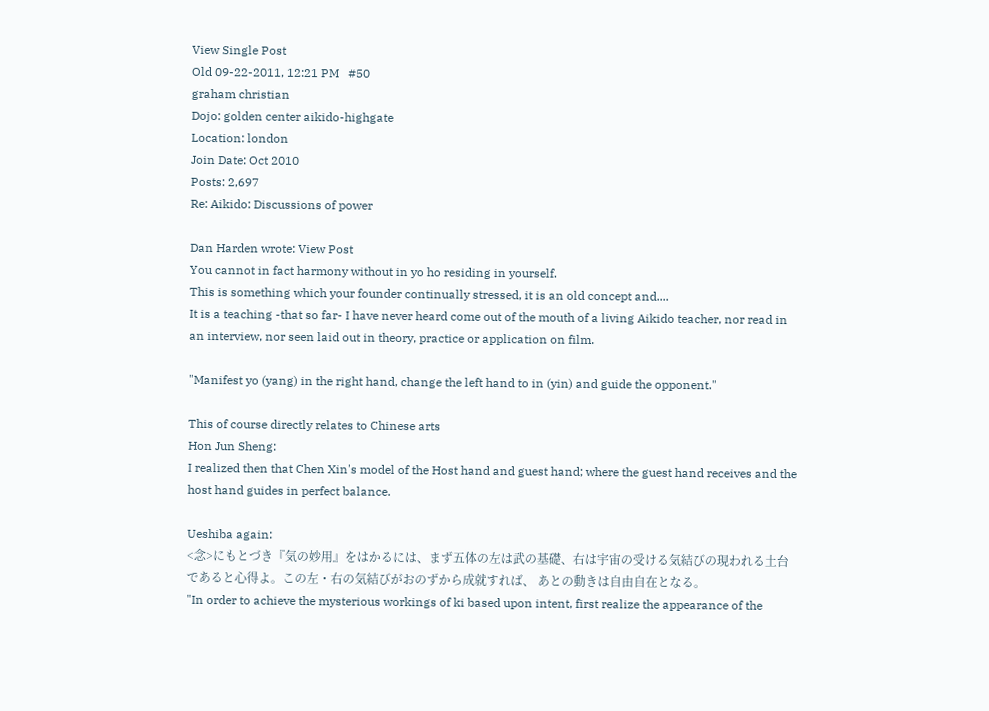View Single Post
Old 09-22-2011, 12:21 PM   #50
graham christian
Dojo: golden center aikido-highgate
Location: london
Join Date: Oct 2010
Posts: 2,697
Re: Aikido: Discussions of power

Dan Harden wrote: View Post
You cannot in fact harmony without in yo ho residing in yourself.
This is something which your founder continually stressed, it is an old concept and....
It is a teaching -that so far- I have never heard come out of the mouth of a living Aikido teacher, nor read in an interview, nor seen laid out in theory, practice or application on film.

"Manifest yo (yang) in the right hand, change the left hand to in (yin) and guide the opponent."

This of course directly relates to Chinese arts
Hon Jun Sheng:
I realized then that Chen Xin's model of the Host hand and guest hand; where the guest hand receives and the host hand guides in perfect balance.

Ueshiba again:
<念>にもとづき『気の妙用』をはかるには、まず五体の左は武の基礎、右は宇宙の受ける気結びの現われる土台であると心得よ。この左・右の気結びがおのずから成就すれば、 あとの動きは自由自在となる。
"In order to achieve the mysterious workings of ki based upon intent, first realize the appearance of the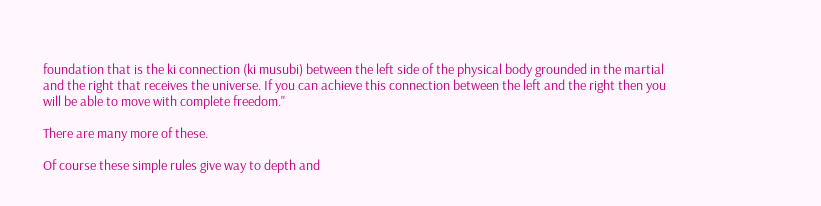foundation that is the ki connection (ki musubi) between the left side of the physical body grounded in the martial and the right that receives the universe. If you can achieve this connection between the left and the right then you will be able to move with complete freedom."

There are many more of these.

Of course these simple rules give way to depth and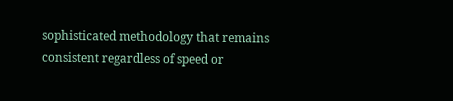sophisticated methodology that remains consistent regardless of speed or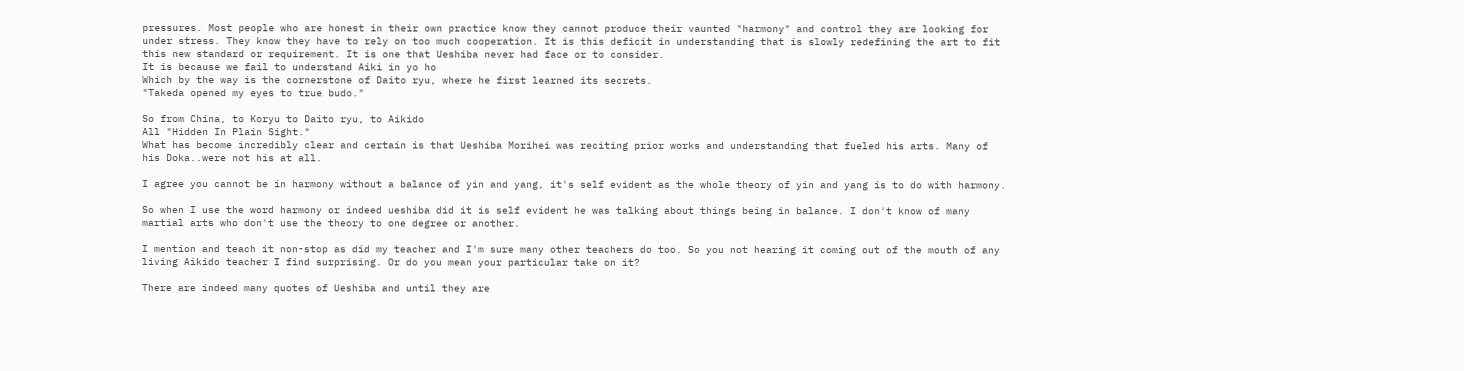pressures. Most people who are honest in their own practice know they cannot produce their vaunted "harmony" and control they are looking for under stress. They know they have to rely on too much cooperation. It is this deficit in understanding that is slowly redefining the art to fit this new standard or requirement. It is one that Ueshiba never had face or to consider.
It is because we fail to understand Aiki in yo ho
Which by the way is the cornerstone of Daito ryu, where he first learned its secrets.
"Takeda opened my eyes to true budo."

So from China, to Koryu to Daito ryu, to Aikido
All "Hidden In Plain Sight."
What has become incredibly clear and certain is that Ueshiba Morihei was reciting prior works and understanding that fueled his arts. Many of his Doka..were not his at all.

I agree you cannot be in harmony without a balance of yin and yang, it's self evident as the whole theory of yin and yang is to do with harmony.

So when I use the word harmony or indeed ueshiba did it is self evident he was talking about things being in balance. I don't know of many martial arts who don't use the theory to one degree or another.

I mention and teach it non-stop as did my teacher and I'm sure many other teachers do too. So you not hearing it coming out of the mouth of any living Aikido teacher I find surprising. Or do you mean your particular take on it?

There are indeed many quotes of Ueshiba and until they are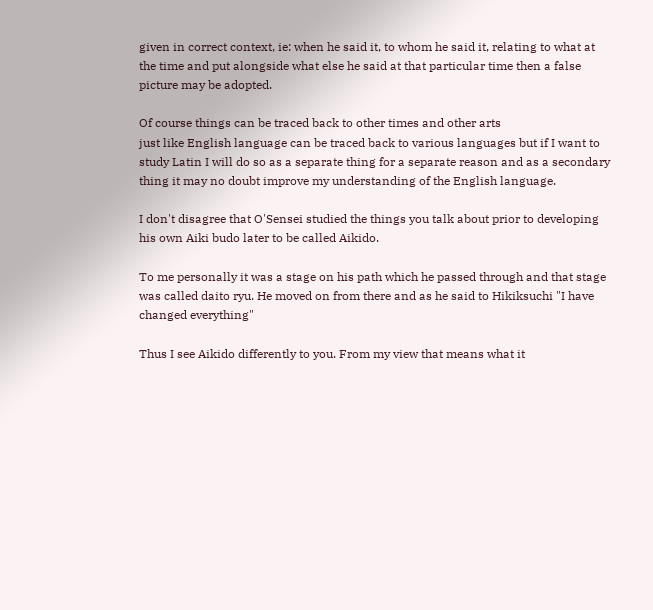given in correct context, ie: when he said it, to whom he said it, relating to what at the time and put alongside what else he said at that particular time then a false picture may be adopted.

Of course things can be traced back to other times and other arts
just like English language can be traced back to various languages but if I want to study Latin I will do so as a separate thing for a separate reason and as a secondary thing it may no doubt improve my understanding of the English language.

I don't disagree that O'Sensei studied the things you talk about prior to developing his own Aiki budo later to be called Aikido.

To me personally it was a stage on his path which he passed through and that stage was called daito ryu. He moved on from there and as he said to Hikiksuchi "I have changed everything"

Thus I see Aikido differently to you. From my view that means what it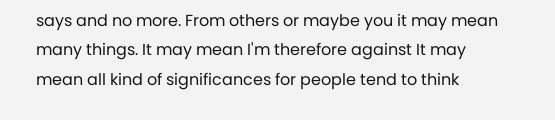says and no more. From others or maybe you it may mean many things. It may mean I'm therefore against It may mean all kind of significances for people tend to think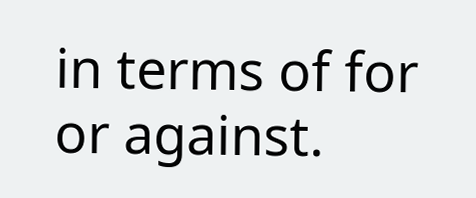in terms of for or against.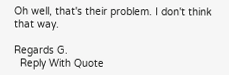Oh well, that's their problem. I don't think that way.

Regards G.
  Reply With Quote